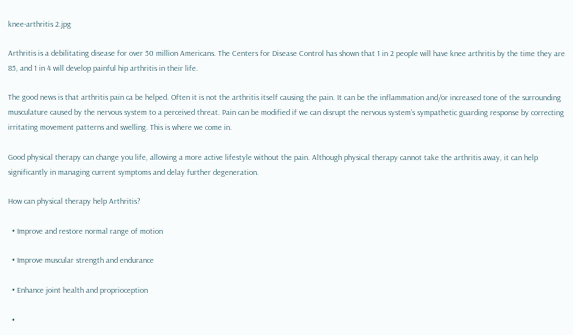knee-arthritis 2.jpg

Arthritis is a debilitating disease for over 50 million Americans. The Centers for Disease Control has shown that 1 in 2 people will have knee arthritis by the time they are 85, and 1 in 4 will develop painful hip arthritis in their life.

The good news is that arthritis pain ca be helped. Often it is not the arthritis itself causing the pain. It can be the inflammation and/or increased tone of the surrounding musculature caused by the nervous system to a perceived threat. Pain can be modified if we can disrupt the nervous system’s sympathetic guarding response by correcting irritating movement patterns and swelling. This is where we come in.

Good physical therapy can change you life, allowing a more active lifestyle without the pain. Although physical therapy cannot take the arthritis away, it can help significantly in managing current symptoms and delay further degeneration.

How can physical therapy help Arthritis?

  • Improve and restore normal range of motion

  • Improve muscular strength and endurance

  • Enhance joint health and proprioception

  •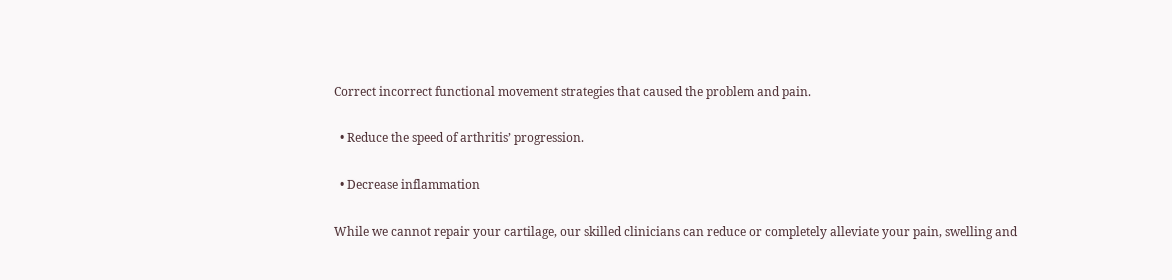Correct incorrect functional movement strategies that caused the problem and pain.

  • Reduce the speed of arthritis’ progression.

  • Decrease inflammation

While we cannot repair your cartilage, our skilled clinicians can reduce or completely alleviate your pain, swelling and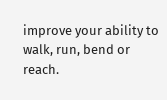improve your ability to walk, run, bend or reach.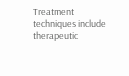Treatment techniques include therapeutic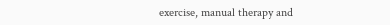exercise, manual therapy and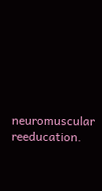neuromuscular reeducation.